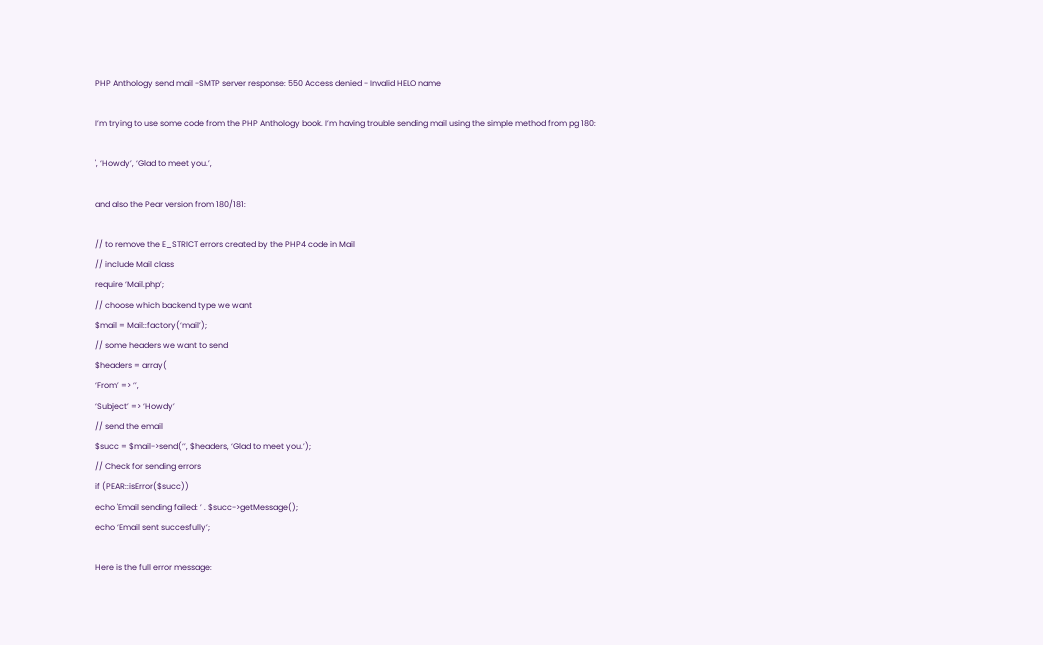PHP Anthology send mail -SMTP server response: 550 Access denied - Invalid HELO name

I’m trying to use some code from the PHP Anthology book. I’m having trouble sending mail using the simple method from pg 180:

', ‘Howdy’, ‘Glad to meet you.’,

and also the Pear version from 180/181:

// to remove the E_STRICT errors created by the PHP4 code in Mail
// include Mail class
require ‘Mail.php’;
// choose which backend type we want
$mail = Mail::factory(‘mail’);
// some headers we want to send
$headers = array(
‘From’ => ‘’,
‘Subject’ => ‘Howdy’
// send the email
$succ = $mail->send(‘’, $headers, ‘Glad to meet you.’);
// Check for sending errors
if (PEAR::isError($succ))
echo 'Email sending failed: ’ . $succ->getMessage();
echo ‘Email sent succesfully’;

Here is the full error message: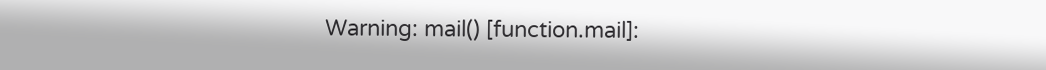Warning: mail() [function.mail]: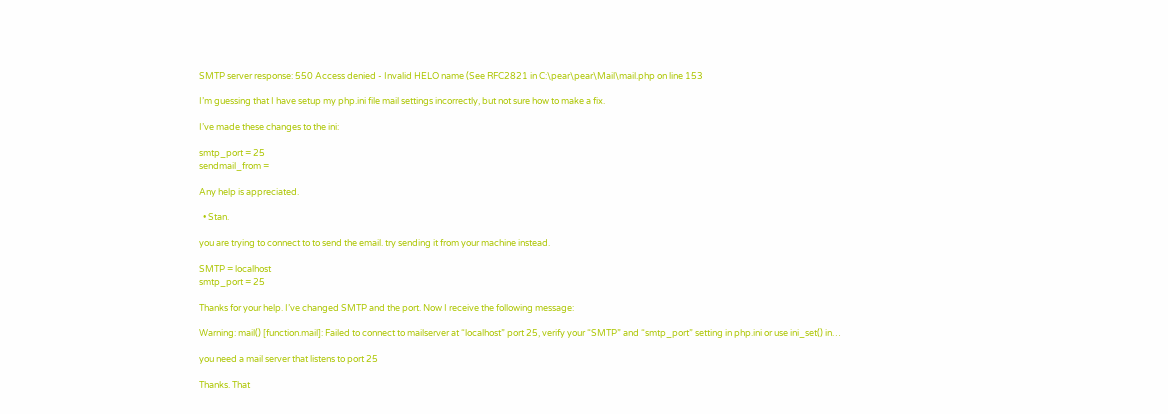SMTP server response: 550 Access denied - Invalid HELO name (See RFC2821 in C:\pear\pear\Mail\mail.php on line 153

I’m guessing that I have setup my php.ini file mail settings incorrectly, but not sure how to make a fix.

I’ve made these changes to the ini:

smtp_port = 25
sendmail_from =

Any help is appreciated.

  • Stan.

you are trying to connect to to send the email. try sending it from your machine instead.

SMTP = localhost
smtp_port = 25

Thanks for your help. I’ve changed SMTP and the port. Now I receive the following message:

Warning: mail() [function.mail]: Failed to connect to mailserver at “localhost” port 25, verify your “SMTP” and “smtp_port” setting in php.ini or use ini_set() in…

you need a mail server that listens to port 25

Thanks. That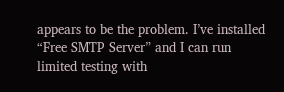appears to be the problem. I’ve installed “Free SMTP Server” and I can run limited testing with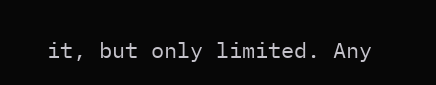it, but only limited. Any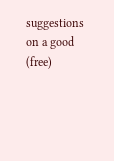suggestions on a good (free)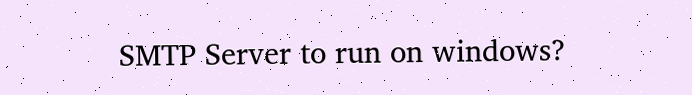SMTP Server to run on windows?